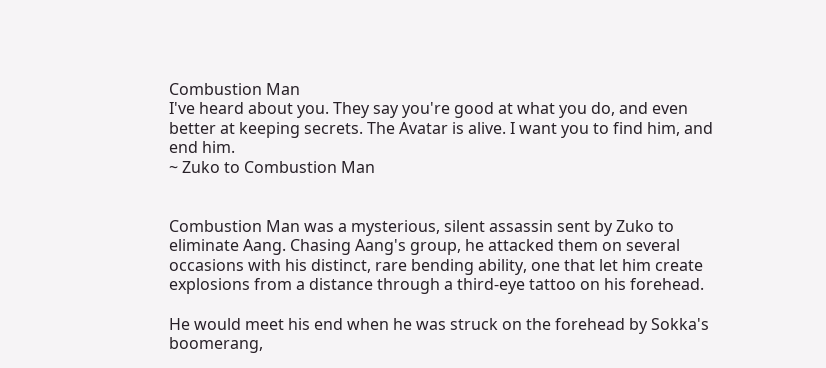Combustion Man
I've heard about you. They say you're good at what you do, and even better at keeping secrets. The Avatar is alive. I want you to find him, and end him.
~ Zuko to Combustion Man


Combustion Man was a mysterious, silent assassin sent by Zuko to eliminate Aang. Chasing Aang's group, he attacked them on several occasions with his distinct, rare bending ability, one that let him create explosions from a distance through a third-eye tattoo on his forehead.

He would meet his end when he was struck on the forehead by Sokka's boomerang,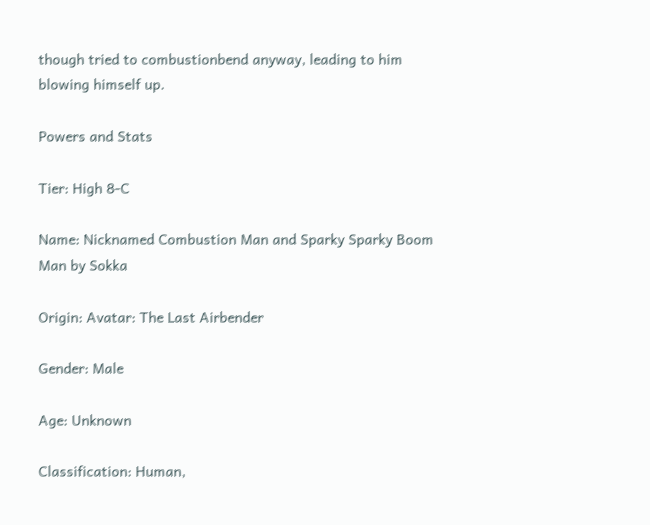though tried to combustionbend anyway, leading to him blowing himself up.

Powers and Stats

Tier: High 8-C

Name: Nicknamed Combustion Man and Sparky Sparky Boom Man by Sokka

Origin: Avatar: The Last Airbender

Gender: Male

Age: Unknown

Classification: Human,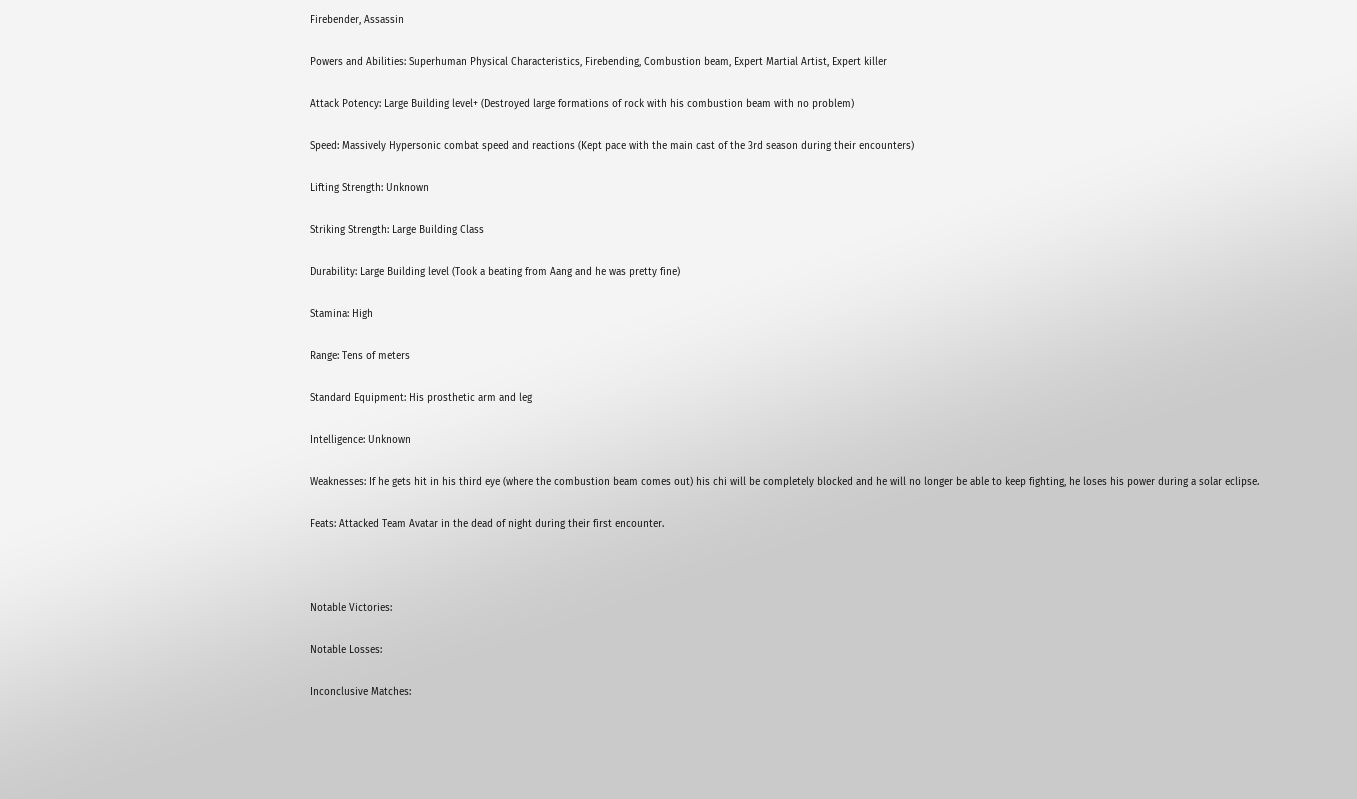Firebender, Assassin

Powers and Abilities: Superhuman Physical Characteristics, Firebending, Combustion beam, Expert Martial Artist, Expert killer

Attack Potency: Large Building level+ (Destroyed large formations of rock with his combustion beam with no problem)

Speed: Massively Hypersonic combat speed and reactions (Kept pace with the main cast of the 3rd season during their encounters)

Lifting Strength: Unknown

Striking Strength: Large Building Class

Durability: Large Building level (Took a beating from Aang and he was pretty fine)

Stamina: High

Range: Tens of meters

Standard Equipment: His prosthetic arm and leg

Intelligence: Unknown

Weaknesses: If he gets hit in his third eye (where the combustion beam comes out) his chi will be completely blocked and he will no longer be able to keep fighting, he loses his power during a solar eclipse.

Feats: Attacked Team Avatar in the dead of night during their first encounter.



Notable Victories:

Notable Losses:

Inconclusive Matches: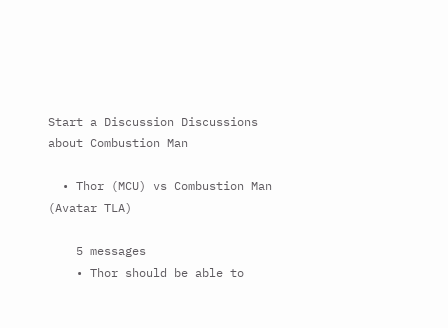Start a Discussion Discussions about Combustion Man

  • Thor (MCU) vs Combustion Man (Avatar TLA)

    5 messages
    • Thor should be able to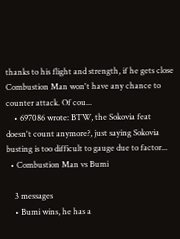thanks to his flight and strength, if he gets close Combustion Man won't have any chance to counter attack. Of cou...
    • 697086 wrote: BTW, the Sokovia feat doesn't count anymore?, just saying Sokovia busting is too difficult to gauge due to factor...
  • Combustion Man vs Bumi

    3 messages
    • Bumi wins, he has a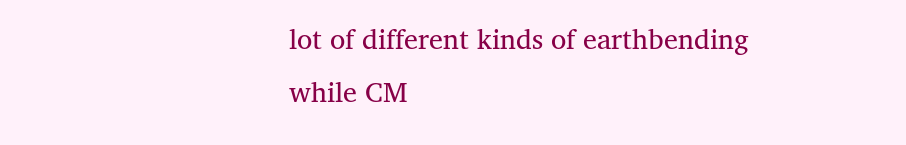lot of different kinds of earthbending while CM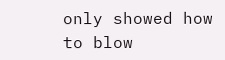only showed how to blow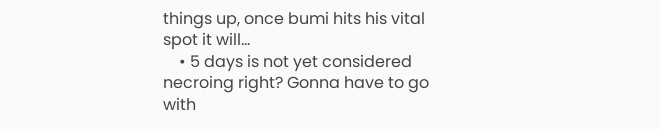things up, once bumi hits his vital spot it will...
    • 5 days is not yet considered necroing right? Gonna have to go with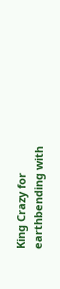King Crazy for earthbending with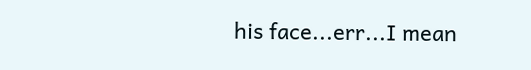his face...err...I mean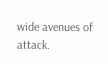wide avenues of attack.